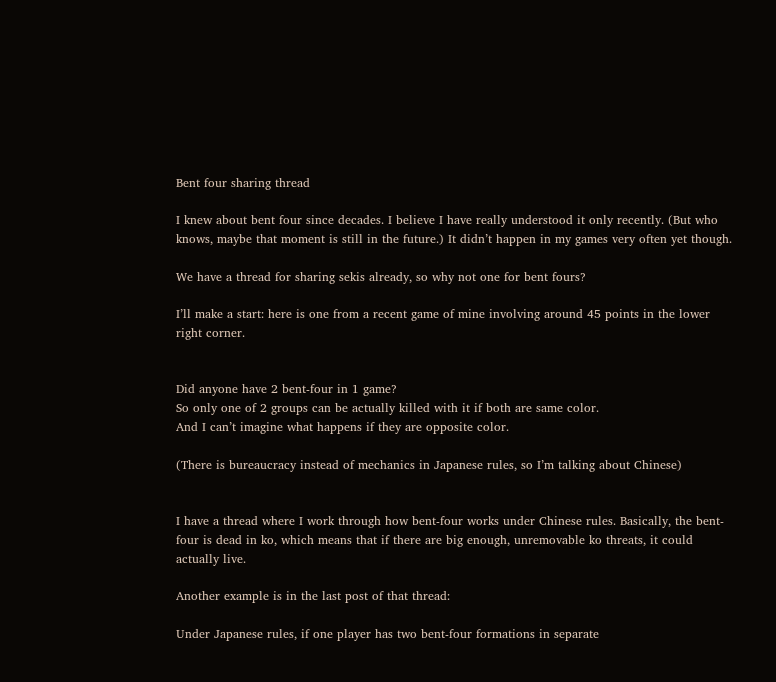Bent four sharing thread

I knew about bent four since decades. I believe I have really understood it only recently. (But who knows, maybe that moment is still in the future.) It didn’t happen in my games very often yet though.

We have a thread for sharing sekis already, so why not one for bent fours?

I’ll make a start: here is one from a recent game of mine involving around 45 points in the lower right corner.


Did anyone have 2 bent-four in 1 game?
So only one of 2 groups can be actually killed with it if both are same color.
And I can’t imagine what happens if they are opposite color.

(There is bureaucracy instead of mechanics in Japanese rules, so I’m talking about Chinese)


I have a thread where I work through how bent-four works under Chinese rules. Basically, the bent-four is dead in ko, which means that if there are big enough, unremovable ko threats, it could actually live.

Another example is in the last post of that thread:

Under Japanese rules, if one player has two bent-four formations in separate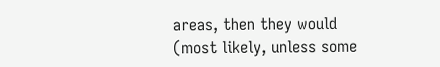areas, then they would (most likely, unless some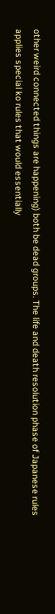other weird connected things are happening) both be dead groups. The life and death resolution phase of Japanese rules applies special ko rules that would essentially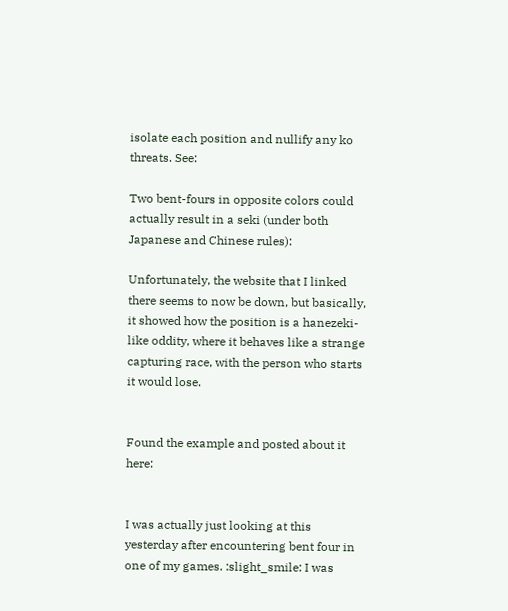isolate each position and nullify any ko threats. See:

Two bent-fours in opposite colors could actually result in a seki (under both Japanese and Chinese rules):

Unfortunately, the website that I linked there seems to now be down, but basically, it showed how the position is a hanezeki-like oddity, where it behaves like a strange capturing race, with the person who starts it would lose.


Found the example and posted about it here:


I was actually just looking at this yesterday after encountering bent four in one of my games. :slight_smile: I was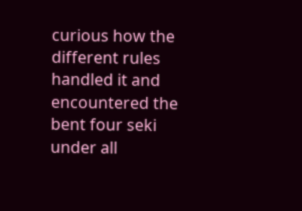curious how the different rules handled it and encountered the bent four seki under all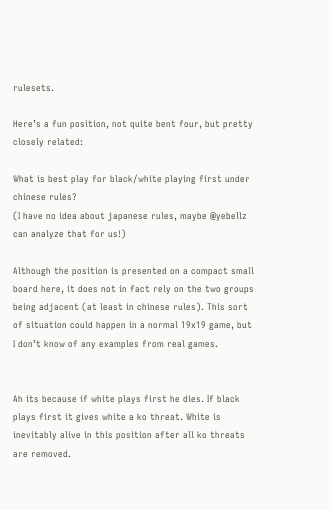rulesets.

Here’s a fun position, not quite bent four, but pretty closely related:

What is best play for black/white playing first under chinese rules?
(I have no idea about japanese rules, maybe @yebellz can analyze that for us!)

Although the position is presented on a compact small board here, it does not in fact rely on the two groups being adjacent (at least in chinese rules). This sort of situation could happen in a normal 19x19 game, but I don’t know of any examples from real games.


Ah its because if white plays first he dies. If black plays first it gives white a ko threat. White is inevitably alive in this position after all ko threats are removed.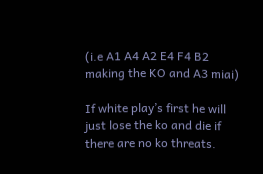(i.e A1 A4 A2 E4 F4 B2 making the KO and A3 miai)

If white play’s first he will just lose the ko and die if there are no ko threats.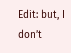Edit: but, I don’t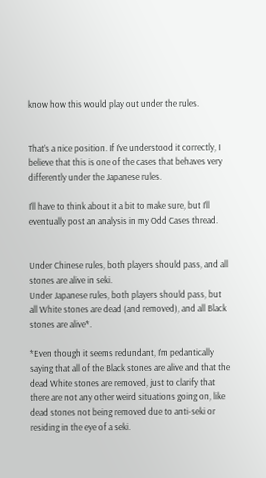know how this would play out under the rules.


That’s a nice position. If I’ve understood it correctly, I believe that this is one of the cases that behaves very differently under the Japanese rules.

I’ll have to think about it a bit to make sure, but I’ll eventually post an analysis in my Odd Cases thread.


Under Chinese rules, both players should pass, and all stones are alive in seki.
Under Japanese rules, both players should pass, but all White stones are dead (and removed), and all Black stones are alive*.

*Even though it seems redundant, I’m pedantically saying that all of the Black stones are alive and that the dead White stones are removed, just to clarify that there are not any other weird situations going on, like dead stones not being removed due to anti-seki or residing in the eye of a seki.